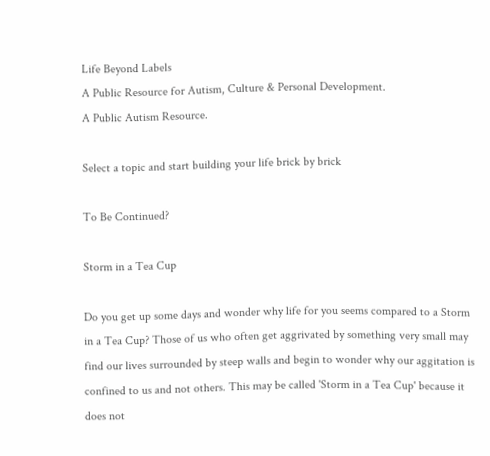Life Beyond Labels
A Public Resource for Autism, Culture & Personal Development.
A Public Autism Resource.

Select a topic and start building your life brick by brick

To Be Continued?

Storm in a Tea Cup

Do you get up some days and wonder why life for you seems compared to a Storm in a Tea Cup? Those of us who often get aggrivated by something very small may find our lives surrounded by steep walls and begin to wonder why our aggitation is confined to us and not others. This may be called 'Storm in a Tea Cup' because it does not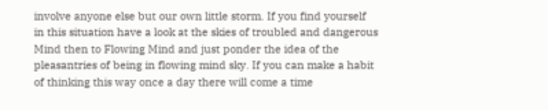involve anyone else but our own little storm. If you find yourself in this situation have a look at the skies of troubled and dangerous Mind then to Flowing Mind and just ponder the idea of the pleasantries of being in flowing mind sky. If you can make a habit of thinking this way once a day there will come a time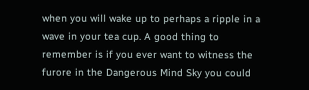when you will wake up to perhaps a ripple in a wave in your tea cup. A good thing to remember is if you ever want to witness the furore in the Dangerous Mind Sky you could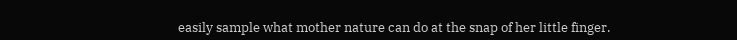easily sample what mother nature can do at the snap of her little finger.